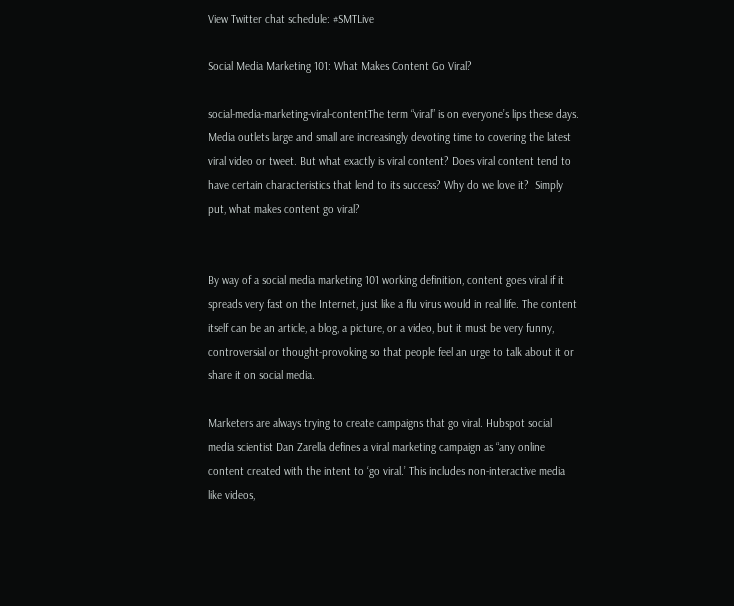View Twitter chat schedule: #SMTLive

Social Media Marketing 101: What Makes Content Go Viral?

social-media-marketing-viral-contentThe term “viral” is on everyone’s lips these days. Media outlets large and small are increasingly devoting time to covering the latest viral video or tweet. But what exactly is viral content? Does viral content tend to have certain characteristics that lend to its success? Why do we love it?  Simply put, what makes content go viral?


By way of a social media marketing 101 working definition, content goes viral if it spreads very fast on the Internet, just like a flu virus would in real life. The content itself can be an article, a blog, a picture, or a video, but it must be very funny, controversial or thought-provoking so that people feel an urge to talk about it or share it on social media.

Marketers are always trying to create campaigns that go viral. Hubspot social media scientist Dan Zarella defines a viral marketing campaign as “any online content created with the intent to ‘go viral.’ This includes non-interactive media like videos,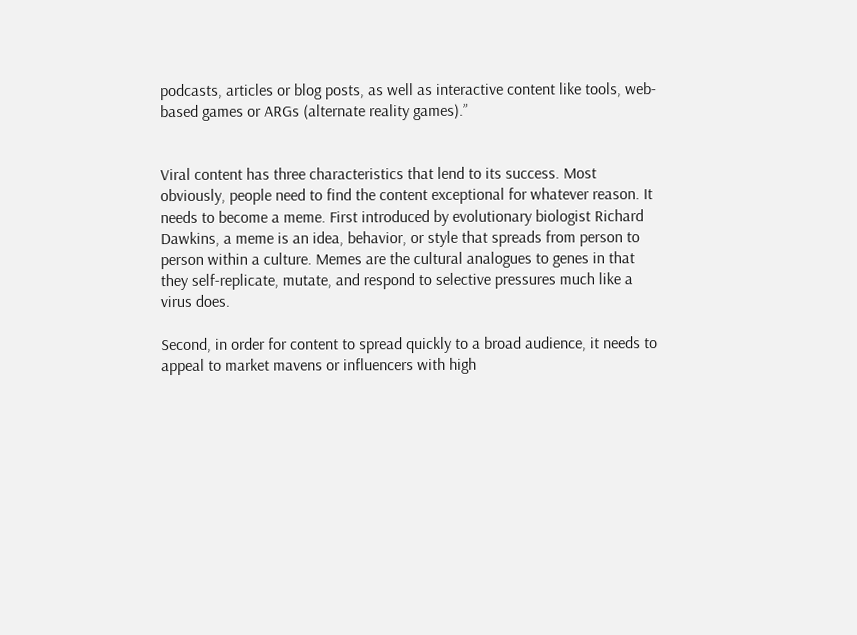podcasts, articles or blog posts, as well as interactive content like tools, web-based games or ARGs (alternate reality games).”


Viral content has three characteristics that lend to its success. Most obviously, people need to find the content exceptional for whatever reason. It needs to become a meme. First introduced by evolutionary biologist Richard Dawkins, a meme is an idea, behavior, or style that spreads from person to person within a culture. Memes are the cultural analogues to genes in that they self-replicate, mutate, and respond to selective pressures much like a virus does.

Second, in order for content to spread quickly to a broad audience, it needs to appeal to market mavens or influencers with high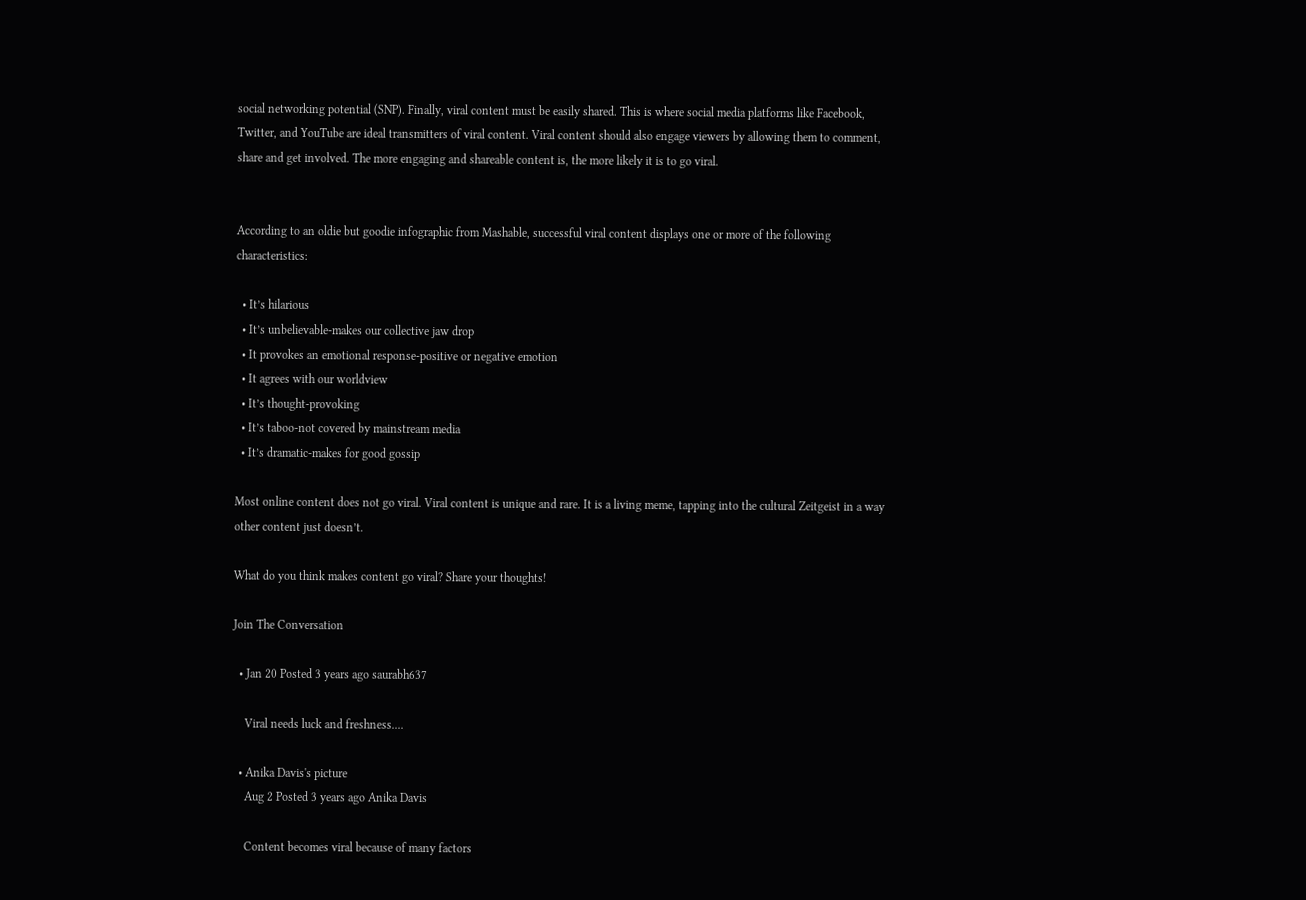social networking potential (SNP). Finally, viral content must be easily shared. This is where social media platforms like Facebook, Twitter, and YouTube are ideal transmitters of viral content. Viral content should also engage viewers by allowing them to comment, share and get involved. The more engaging and shareable content is, the more likely it is to go viral.


According to an oldie but goodie infographic from Mashable, successful viral content displays one or more of the following characteristics:

  • It’s hilarious
  • It’s unbelievable-makes our collective jaw drop
  • It provokes an emotional response-positive or negative emotion
  • It agrees with our worldview
  • It’s thought-provoking
  • It’s taboo-not covered by mainstream media
  • It’s dramatic-makes for good gossip

Most online content does not go viral. Viral content is unique and rare. It is a living meme, tapping into the cultural Zeitgeist in a way other content just doesn’t.

What do you think makes content go viral? Share your thoughts!

Join The Conversation

  • Jan 20 Posted 3 years ago saurabh637

    Viral needs luck and freshness....

  • Anika Davis's picture
    Aug 2 Posted 3 years ago Anika Davis

    Content becomes viral because of many factors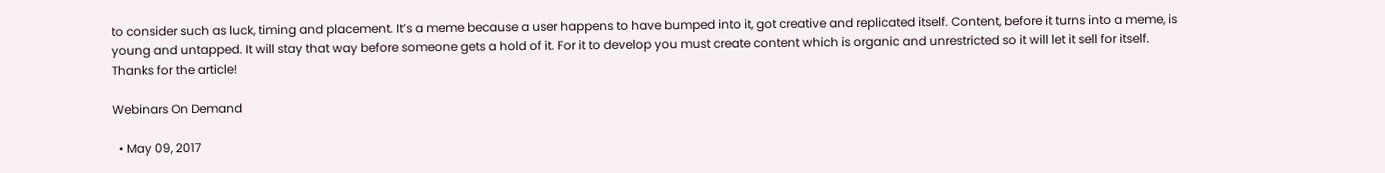to consider such as luck, timing and placement. It’s a meme because a user happens to have bumped into it, got creative and replicated itself. Content, before it turns into a meme, is young and untapped. It will stay that way before someone gets a hold of it. For it to develop you must create content which is organic and unrestricted so it will let it sell for itself. Thanks for the article!

Webinars On Demand

  • May 09, 2017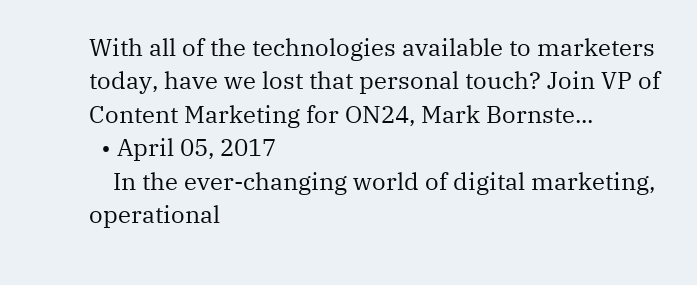With all of the technologies available to marketers today, have we lost that personal touch? Join VP of Content Marketing for ON24, Mark Bornste...
  • April 05, 2017
    In the ever-changing world of digital marketing, operational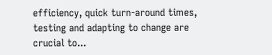efficiency, quick turn-around times, testing and adapting to change are crucial to...